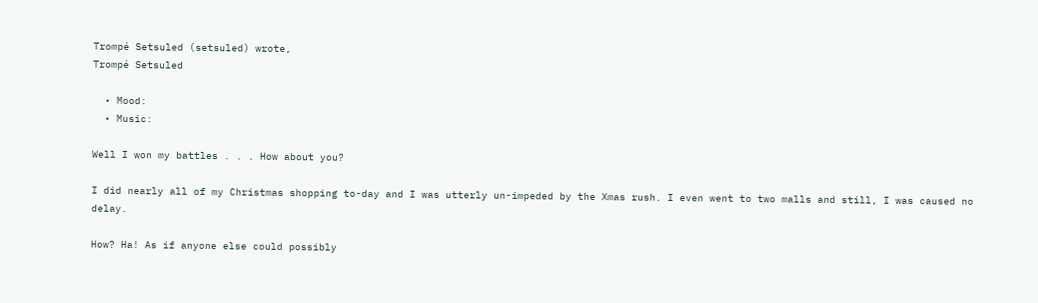Trompé Setsuled (setsuled) wrote,
Trompé Setsuled

  • Mood:
  • Music:

Well I won my battles . . . How about you?

I did nearly all of my Christmas shopping to-day and I was utterly un-impeded by the Xmas rush. I even went to two malls and still, I was caused no delay.

How? Ha! As if anyone else could possibly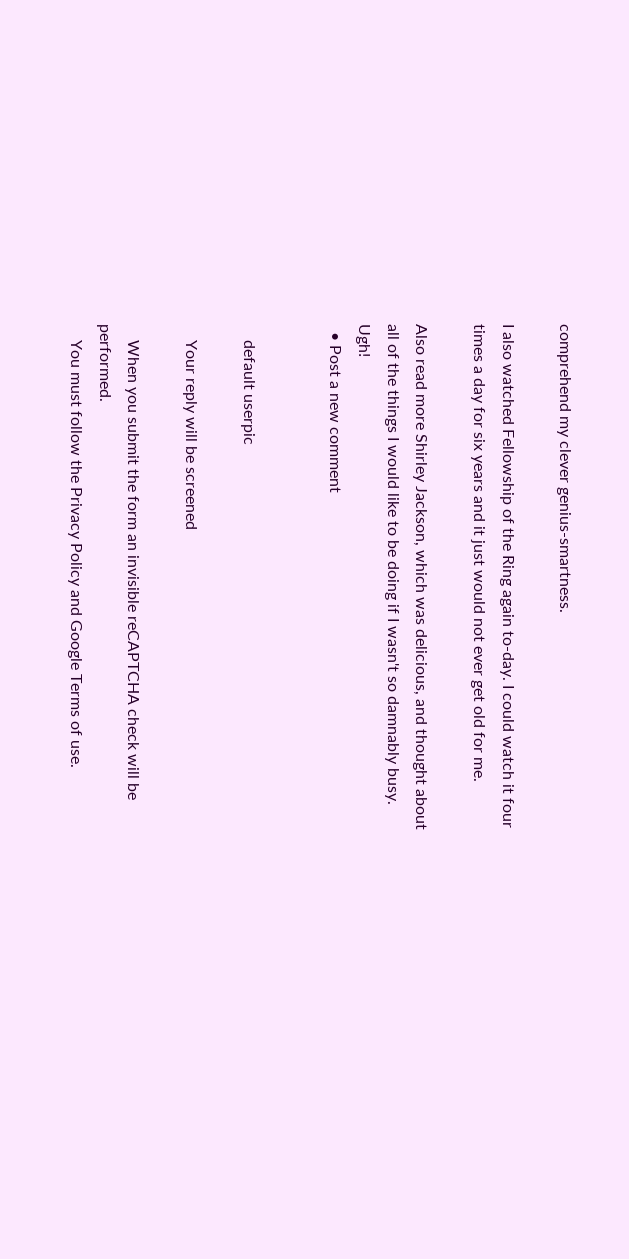comprehend my clever genius-smartness.

I also watched Fellowship of the Ring again to-day. I could watch it four times a day for six years and it just would not ever get old for me.

Also read more Shirley Jackson, which was delicious, and thought about all of the things I would like to be doing if I wasn't so damnably busy. Ugh!
  • Post a new comment


    default userpic

    Your reply will be screened

    When you submit the form an invisible reCAPTCHA check will be performed.
    You must follow the Privacy Policy and Google Terms of use.